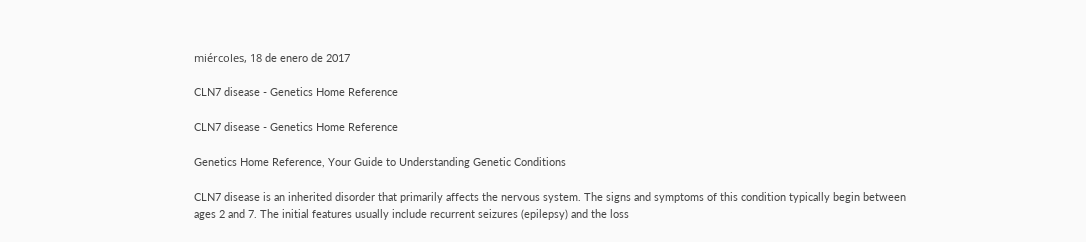miércoles, 18 de enero de 2017

CLN7 disease - Genetics Home Reference

CLN7 disease - Genetics Home Reference

Genetics Home Reference, Your Guide to Understanding Genetic Conditions

CLN7 disease is an inherited disorder that primarily affects the nervous system. The signs and symptoms of this condition typically begin between ages 2 and 7. The initial features usually include recurrent seizures (epilepsy) and the loss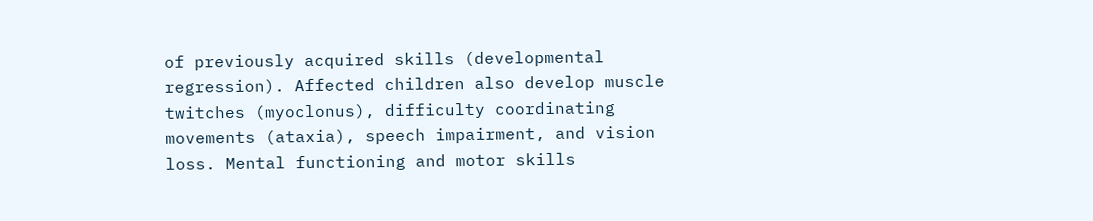of previously acquired skills (developmental regression). Affected children also develop muscle twitches (myoclonus), difficulty coordinating movements (ataxia), speech impairment, and vision loss. Mental functioning and motor skills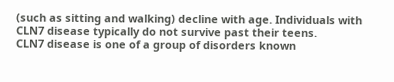(such as sitting and walking) decline with age. Individuals with CLN7 disease typically do not survive past their teens.
CLN7 disease is one of a group of disorders known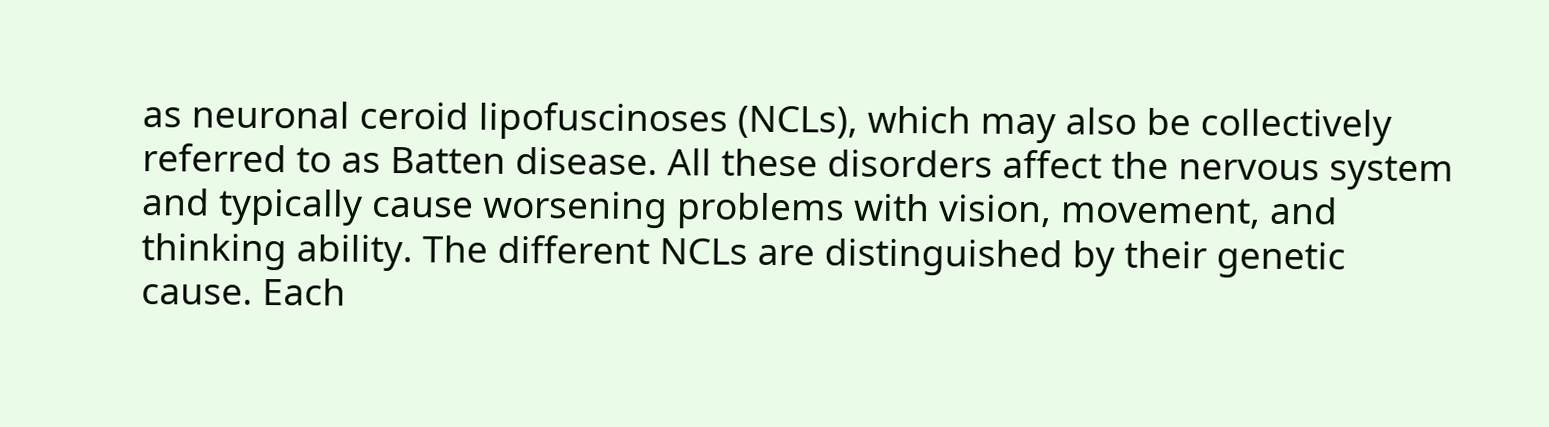as neuronal ceroid lipofuscinoses (NCLs), which may also be collectively referred to as Batten disease. All these disorders affect the nervous system and typically cause worsening problems with vision, movement, and thinking ability. The different NCLs are distinguished by their genetic cause. Each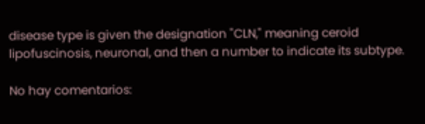disease type is given the designation "CLN," meaning ceroid lipofuscinosis, neuronal, and then a number to indicate its subtype.

No hay comentarios: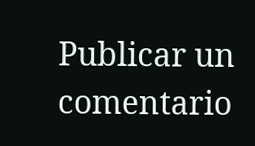Publicar un comentario